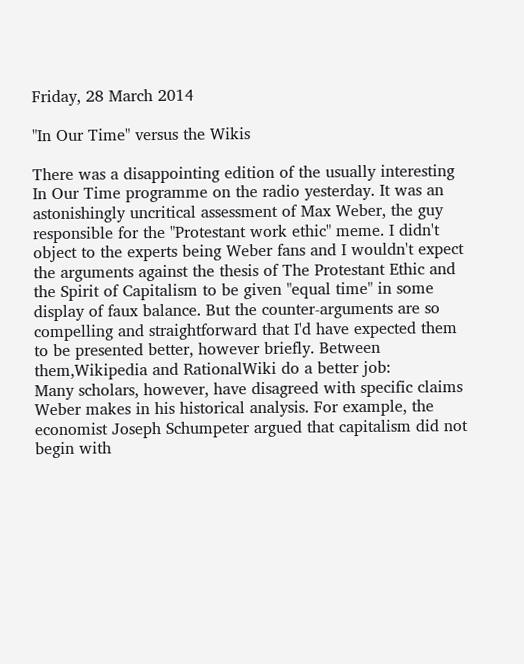Friday, 28 March 2014

"In Our Time" versus the Wikis

There was a disappointing edition of the usually interesting In Our Time programme on the radio yesterday. It was an astonishingly uncritical assessment of Max Weber, the guy responsible for the "Protestant work ethic" meme. I didn't object to the experts being Weber fans and I wouldn't expect the arguments against the thesis of The Protestant Ethic and the Spirit of Capitalism to be given "equal time" in some display of faux balance. But the counter-arguments are so compelling and straightforward that I'd have expected them to be presented better, however briefly. Between them,Wikipedia and RationalWiki do a better job:
Many scholars, however, have disagreed with specific claims Weber makes in his historical analysis. For example, the economist Joseph Schumpeter argued that capitalism did not begin with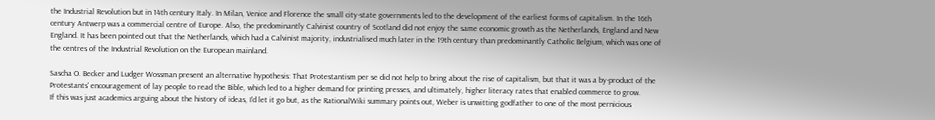the Industrial Revolution but in 14th century Italy. In Milan, Venice and Florence the small city-state governments led to the development of the earliest forms of capitalism. In the 16th century Antwerp was a commercial centre of Europe. Also, the predominantly Calvinist country of Scotland did not enjoy the same economic growth as the Netherlands, England and New England. It has been pointed out that the Netherlands, which had a Calvinist majority, industrialised much later in the 19th century than predominantly Catholic Belgium, which was one of the centres of the Industrial Revolution on the European mainland.

Sascha O. Becker and Ludger Wossman present an alternative hypothesis: That Protestantism per se did not help to bring about the rise of capitalism, but that it was a by-product of the Protestants' encouragement of lay people to read the Bible, which led to a higher demand for printing presses, and ultimately, higher literacy rates that enabled commerce to grow.
If this was just academics arguing about the history of ideas, I'd let it go but, as the RationalWiki summary points out, Weber is unwitting godfather to one of the most pernicious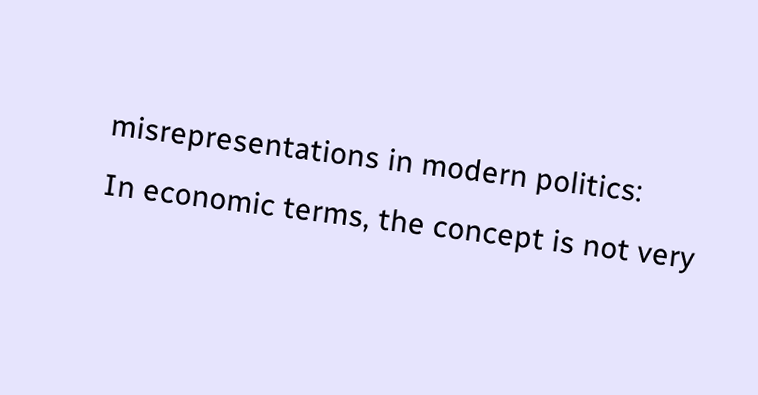misrepresentations in modern politics:
In economic terms, the concept is not very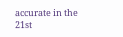accurate in the 21st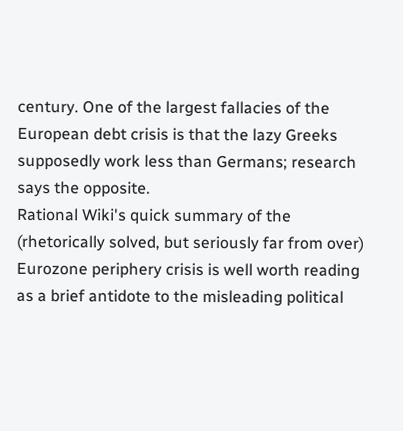century. One of the largest fallacies of the European debt crisis is that the lazy Greeks supposedly work less than Germans; research says the opposite.
Rational Wiki's quick summary of the (rhetorically solved, but seriously far from over) Eurozone periphery crisis is well worth reading as a brief antidote to the misleading political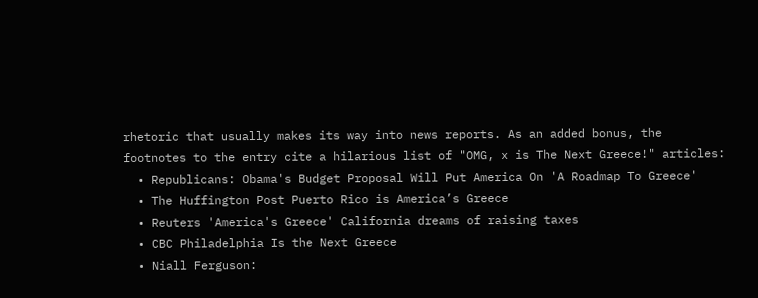rhetoric that usually makes its way into news reports. As an added bonus, the footnotes to the entry cite a hilarious list of "OMG, x is The Next Greece!" articles:
  • Republicans: Obama's Budget Proposal Will Put America On 'A Roadmap To Greece'
  • The Huffington Post Puerto Rico is America’s Greece
  • Reuters 'America's Greece' California dreams of raising taxes
  • CBC Philadelphia Is the Next Greece
  • Niall Ferguson: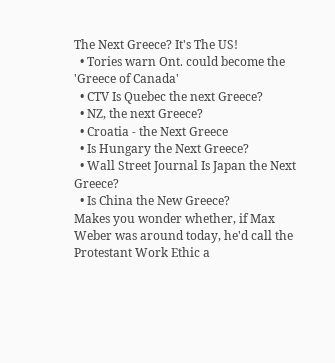The Next Greece? It's The US!
  • Tories warn Ont. could become the 'Greece of Canada'
  • CTV Is Quebec the next Greece?
  • NZ, the next Greece?
  • Croatia - the Next Greece
  • Is Hungary the Next Greece?
  • Wall Street Journal Is Japan the Next Greece?
  • Is China the New Greece?
Makes you wonder whether, if Max Weber was around today, he'd call the Protestant Work Ethic a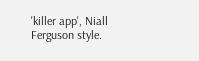'killer app', Niall Ferguson style.